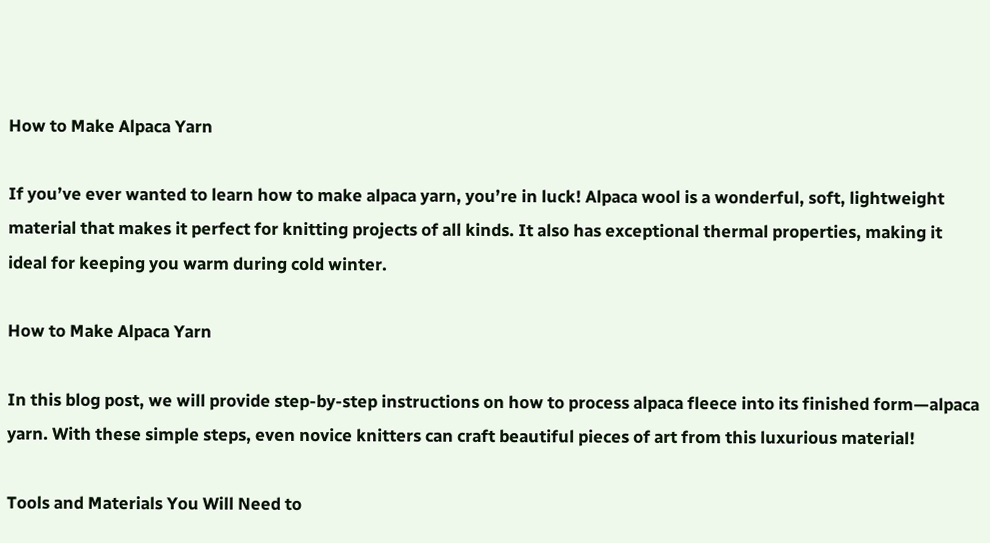How to Make Alpaca Yarn

If you’ve ever wanted to learn how to make alpaca yarn, you’re in luck! Alpaca wool is a wonderful, soft, lightweight material that makes it perfect for knitting projects of all kinds. It also has exceptional thermal properties, making it ideal for keeping you warm during cold winter.

How to Make Alpaca Yarn

In this blog post, we will provide step-by-step instructions on how to process alpaca fleece into its finished form—alpaca yarn. With these simple steps, even novice knitters can craft beautiful pieces of art from this luxurious material!

Tools and Materials You Will Need to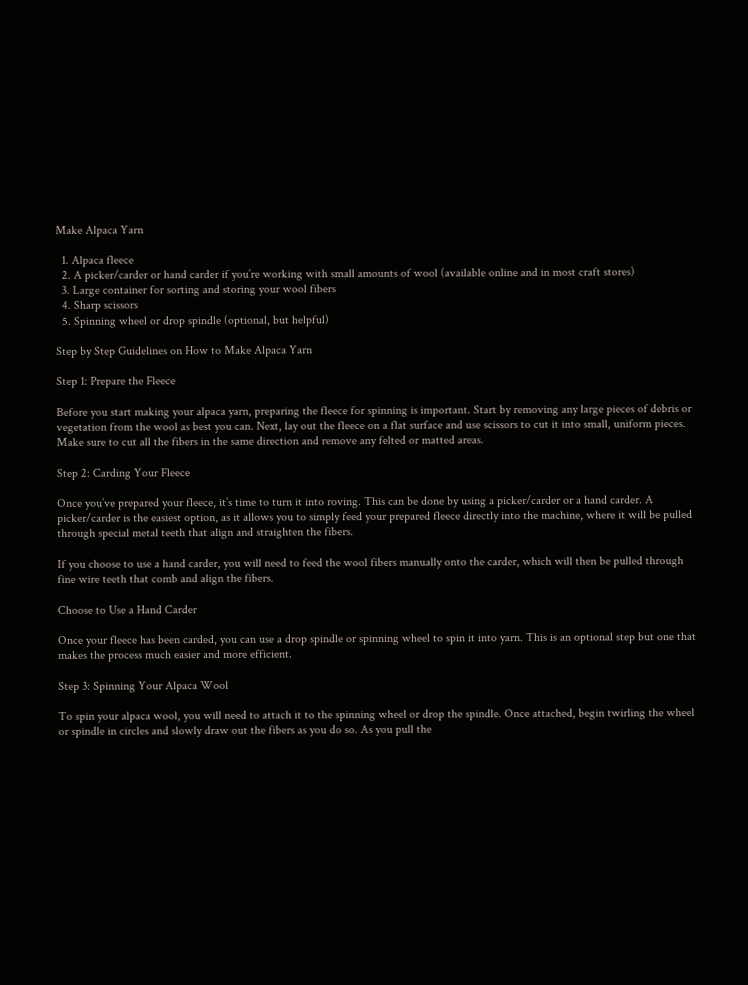Make Alpaca Yarn

  1. Alpaca fleece
  2. A picker/carder or hand carder if you’re working with small amounts of wool (available online and in most craft stores)
  3. Large container for sorting and storing your wool fibers
  4. Sharp scissors
  5. Spinning wheel or drop spindle (optional, but helpful)

Step by Step Guidelines on How to Make Alpaca Yarn

Step 1: Prepare the Fleece

Before you start making your alpaca yarn, preparing the fleece for spinning is important. Start by removing any large pieces of debris or vegetation from the wool as best you can. Next, lay out the fleece on a flat surface and use scissors to cut it into small, uniform pieces. Make sure to cut all the fibers in the same direction and remove any felted or matted areas.

Step 2: Carding Your Fleece

Once you’ve prepared your fleece, it’s time to turn it into roving. This can be done by using a picker/carder or a hand carder. A picker/carder is the easiest option, as it allows you to simply feed your prepared fleece directly into the machine, where it will be pulled through special metal teeth that align and straighten the fibers.

If you choose to use a hand carder, you will need to feed the wool fibers manually onto the carder, which will then be pulled through fine wire teeth that comb and align the fibers.

Choose to Use a Hand Carder

Once your fleece has been carded, you can use a drop spindle or spinning wheel to spin it into yarn. This is an optional step but one that makes the process much easier and more efficient.

Step 3: Spinning Your Alpaca Wool

To spin your alpaca wool, you will need to attach it to the spinning wheel or drop the spindle. Once attached, begin twirling the wheel or spindle in circles and slowly draw out the fibers as you do so. As you pull the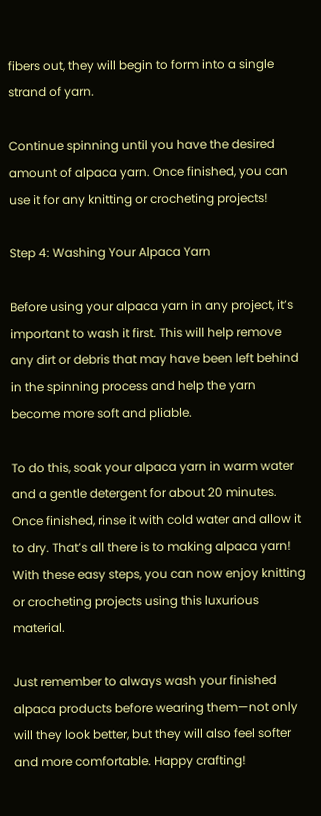fibers out, they will begin to form into a single strand of yarn.

Continue spinning until you have the desired amount of alpaca yarn. Once finished, you can use it for any knitting or crocheting projects!

Step 4: Washing Your Alpaca Yarn

Before using your alpaca yarn in any project, it’s important to wash it first. This will help remove any dirt or debris that may have been left behind in the spinning process and help the yarn become more soft and pliable.

To do this, soak your alpaca yarn in warm water and a gentle detergent for about 20 minutes. Once finished, rinse it with cold water and allow it to dry. That’s all there is to making alpaca yarn! With these easy steps, you can now enjoy knitting or crocheting projects using this luxurious material.

Just remember to always wash your finished alpaca products before wearing them—not only will they look better, but they will also feel softer and more comfortable. Happy crafting!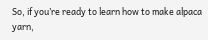So, if you’re ready to learn how to make alpaca yarn,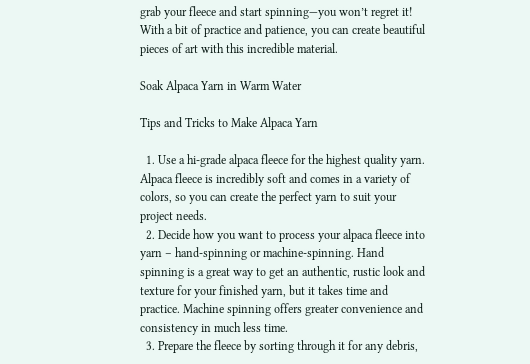grab your fleece and start spinning—you won’t regret it! With a bit of practice and patience, you can create beautiful pieces of art with this incredible material.

Soak Alpaca Yarn in Warm Water

Tips and Tricks to Make Alpaca Yarn

  1. Use a hi-grade alpaca fleece for the highest quality yarn. Alpaca fleece is incredibly soft and comes in a variety of colors, so you can create the perfect yarn to suit your project needs.
  2. Decide how you want to process your alpaca fleece into yarn – hand-spinning or machine-spinning. Hand spinning is a great way to get an authentic, rustic look and texture for your finished yarn, but it takes time and practice. Machine spinning offers greater convenience and consistency in much less time.
  3. Prepare the fleece by sorting through it for any debris,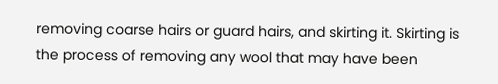removing coarse hairs or guard hairs, and skirting it. Skirting is the process of removing any wool that may have been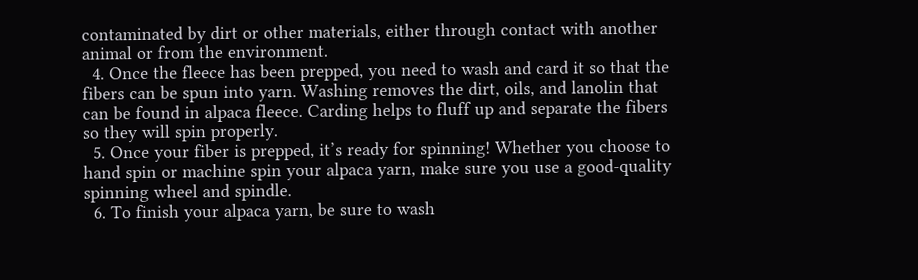contaminated by dirt or other materials, either through contact with another animal or from the environment.
  4. Once the fleece has been prepped, you need to wash and card it so that the fibers can be spun into yarn. Washing removes the dirt, oils, and lanolin that can be found in alpaca fleece. Carding helps to fluff up and separate the fibers so they will spin properly.
  5. Once your fiber is prepped, it’s ready for spinning! Whether you choose to hand spin or machine spin your alpaca yarn, make sure you use a good-quality spinning wheel and spindle.
  6. To finish your alpaca yarn, be sure to wash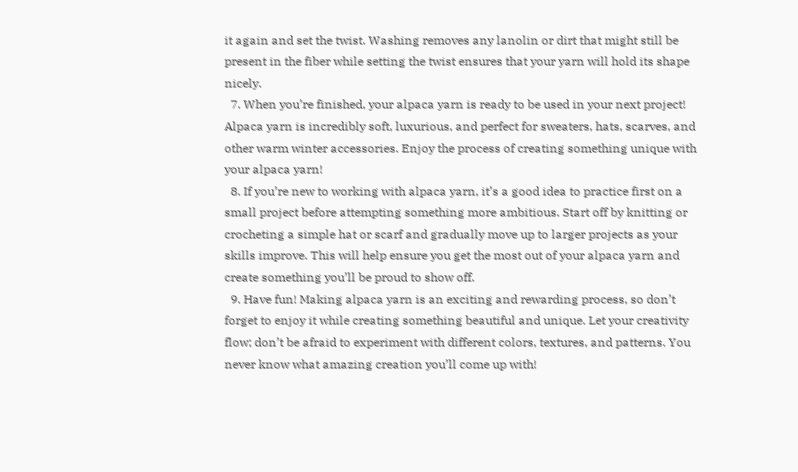it again and set the twist. Washing removes any lanolin or dirt that might still be present in the fiber while setting the twist ensures that your yarn will hold its shape nicely.
  7. When you’re finished, your alpaca yarn is ready to be used in your next project! Alpaca yarn is incredibly soft, luxurious, and perfect for sweaters, hats, scarves, and other warm winter accessories. Enjoy the process of creating something unique with your alpaca yarn!
  8. If you’re new to working with alpaca yarn, it’s a good idea to practice first on a small project before attempting something more ambitious. Start off by knitting or crocheting a simple hat or scarf and gradually move up to larger projects as your skills improve. This will help ensure you get the most out of your alpaca yarn and create something you’ll be proud to show off.
  9. Have fun! Making alpaca yarn is an exciting and rewarding process, so don’t forget to enjoy it while creating something beautiful and unique. Let your creativity flow; don’t be afraid to experiment with different colors, textures, and patterns. You never know what amazing creation you’ll come up with!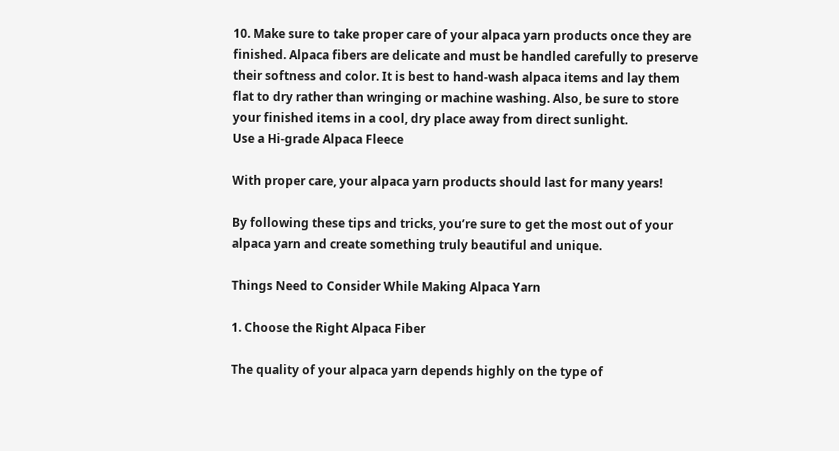10. Make sure to take proper care of your alpaca yarn products once they are finished. Alpaca fibers are delicate and must be handled carefully to preserve their softness and color. It is best to hand-wash alpaca items and lay them flat to dry rather than wringing or machine washing. Also, be sure to store your finished items in a cool, dry place away from direct sunlight.
Use a Hi-grade Alpaca Fleece

With proper care, your alpaca yarn products should last for many years!

By following these tips and tricks, you’re sure to get the most out of your alpaca yarn and create something truly beautiful and unique.

Things Need to Consider While Making Alpaca Yarn

1. Choose the Right Alpaca Fiber

The quality of your alpaca yarn depends highly on the type of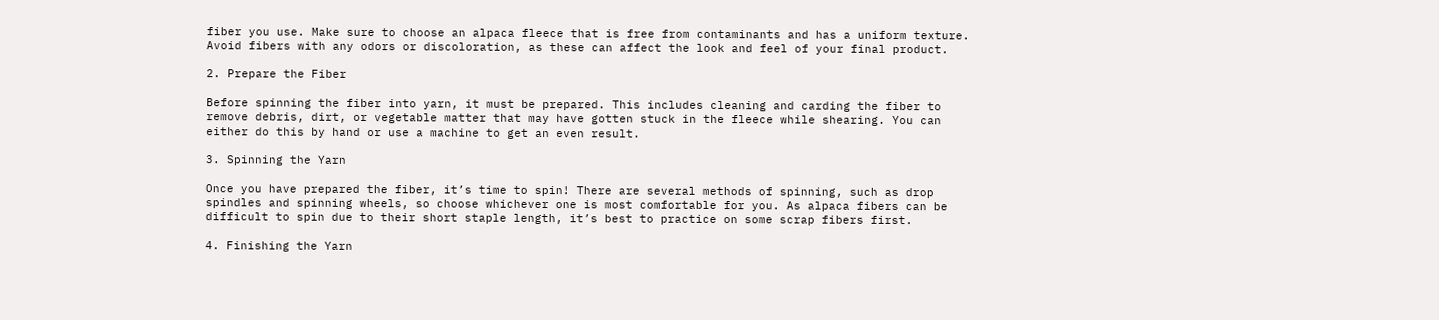fiber you use. Make sure to choose an alpaca fleece that is free from contaminants and has a uniform texture. Avoid fibers with any odors or discoloration, as these can affect the look and feel of your final product.

2. Prepare the Fiber

Before spinning the fiber into yarn, it must be prepared. This includes cleaning and carding the fiber to remove debris, dirt, or vegetable matter that may have gotten stuck in the fleece while shearing. You can either do this by hand or use a machine to get an even result.

3. Spinning the Yarn

Once you have prepared the fiber, it’s time to spin! There are several methods of spinning, such as drop spindles and spinning wheels, so choose whichever one is most comfortable for you. As alpaca fibers can be difficult to spin due to their short staple length, it’s best to practice on some scrap fibers first.

4. Finishing the Yarn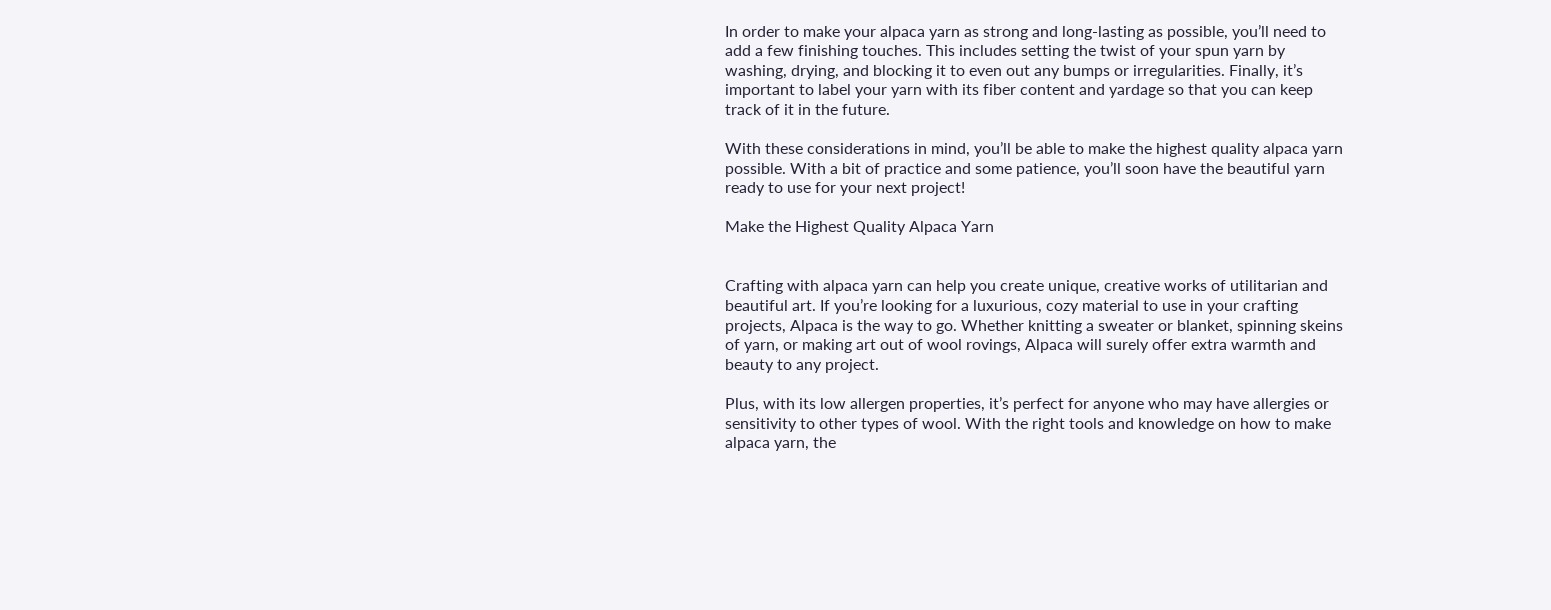In order to make your alpaca yarn as strong and long-lasting as possible, you’ll need to add a few finishing touches. This includes setting the twist of your spun yarn by washing, drying, and blocking it to even out any bumps or irregularities. Finally, it’s important to label your yarn with its fiber content and yardage so that you can keep track of it in the future.

With these considerations in mind, you’ll be able to make the highest quality alpaca yarn possible. With a bit of practice and some patience, you’ll soon have the beautiful yarn ready to use for your next project!

Make the Highest Quality Alpaca Yarn


Crafting with alpaca yarn can help you create unique, creative works of utilitarian and beautiful art. If you’re looking for a luxurious, cozy material to use in your crafting projects, Alpaca is the way to go. Whether knitting a sweater or blanket, spinning skeins of yarn, or making art out of wool rovings, Alpaca will surely offer extra warmth and beauty to any project.

Plus, with its low allergen properties, it’s perfect for anyone who may have allergies or sensitivity to other types of wool. With the right tools and knowledge on how to make alpaca yarn, the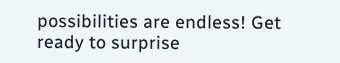possibilities are endless! Get ready to surprise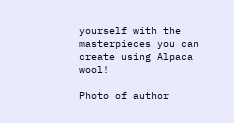yourself with the masterpieces you can create using Alpaca wool!

Photo of author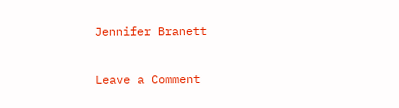Jennifer Branett

Leave a Comment